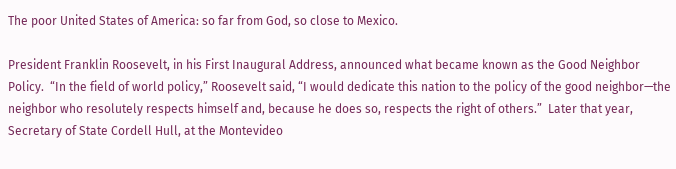The poor United States of America: so far from God, so close to Mexico.

President Franklin Roosevelt, in his First Inaugural Address, announced what became known as the Good Neighbor Policy.  “In the field of world policy,” Roosevelt said, “I would dedicate this nation to the policy of the good neighbor—the neighbor who resolutely respects himself and, because he does so, respects the right of others.”  Later that year, Secretary of State Cordell Hull, at the Montevideo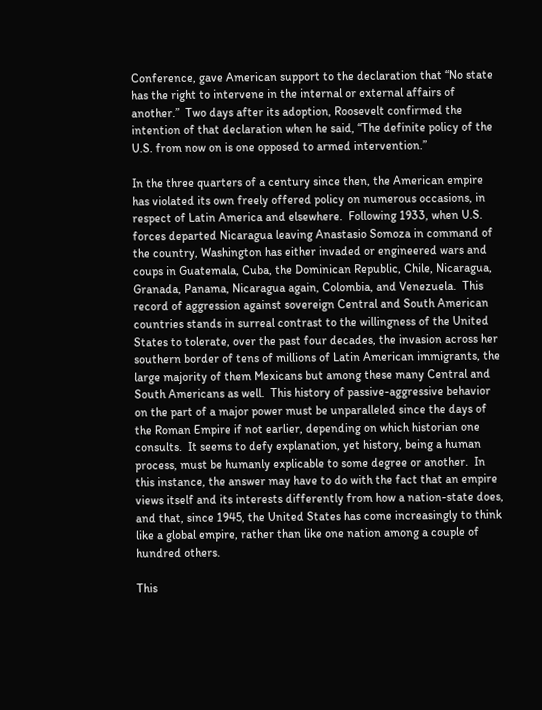Conference, gave American support to the declaration that “No state has the right to intervene in the internal or external affairs of another.”  Two days after its adoption, Roosevelt confirmed the intention of that declaration when he said, “The definite policy of the U.S. from now on is one opposed to armed intervention.”

In the three quarters of a century since then, the American empire has violated its own freely offered policy on numerous occasions, in respect of Latin America and elsewhere.  Following 1933, when U.S. forces departed Nicaragua leaving Anastasio Somoza in command of the country, Washington has either invaded or engineered wars and coups in Guatemala, Cuba, the Dominican Republic, Chile, Nicaragua, Granada, Panama, Nicaragua again, Colombia, and Venezuela.  This record of aggression against sovereign Central and South American countries stands in surreal contrast to the willingness of the United States to tolerate, over the past four decades, the invasion across her southern border of tens of millions of Latin American immigrants, the large majority of them Mexicans but among these many Central and South Americans as well.  This history of passive-aggressive behavior on the part of a major power must be unparalleled since the days of the Roman Empire if not earlier, depending on which historian one consults.  It seems to defy explanation, yet history, being a human process, must be humanly explicable to some degree or another.  In this instance, the answer may have to do with the fact that an empire views itself and its interests differently from how a nation-state does, and that, since 1945, the United States has come increasingly to think like a global empire, rather than like one nation among a couple of hundred others.

This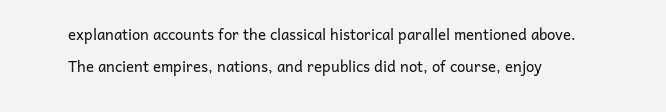explanation accounts for the classical historical parallel mentioned above.  The ancient empires, nations, and republics did not, of course, enjoy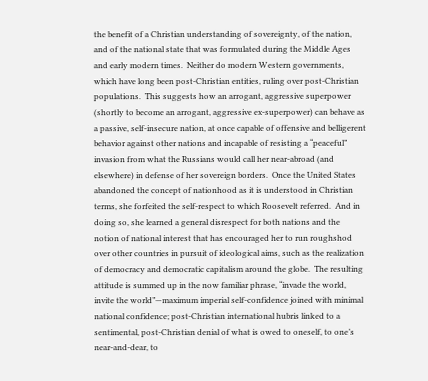the benefit of a Christian understanding of sovereignty, of the nation, and of the national state that was formulated during the Middle Ages and early modern times.  Neither do modern Western governments, which have long been post-Christian entities, ruling over post-Christian populations.  This suggests how an arrogant, aggressive superpower (shortly to become an arrogant, aggressive ex-superpower) can behave as a passive, self-insecure nation, at once capable of offensive and belligerent behavior against other nations and incapable of resisting a “peaceful” invasion from what the Russians would call her near-abroad (and elsewhere) in defense of her sovereign borders.  Once the United States abandoned the concept of nationhood as it is understood in Christian terms, she forfeited the self-respect to which Roosevelt referred.  And in doing so, she learned a general disrespect for both nations and the notion of national interest that has encouraged her to run roughshod over other countries in pursuit of ideological aims, such as the realization of democracy and democratic capitalism around the globe.  The resulting attitude is summed up in the now familiar phrase, “invade the world, invite the world”—maximum imperial self-confidence joined with minimal national confidence; post-Christian international hubris linked to a sentimental, post-Christian denial of what is owed to oneself, to one’s near-and-dear, to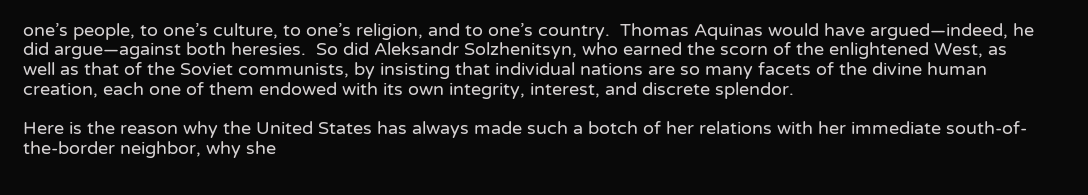one’s people, to one’s culture, to one’s religion, and to one’s country.  Thomas Aquinas would have argued—indeed, he did argue—against both heresies.  So did Aleksandr Solzhenitsyn, who earned the scorn of the enlightened West, as well as that of the Soviet communists, by insisting that individual nations are so many facets of the divine human creation, each one of them endowed with its own integrity, interest, and discrete splendor.

Here is the reason why the United States has always made such a botch of her relations with her immediate south-of-the-border neighbor, why she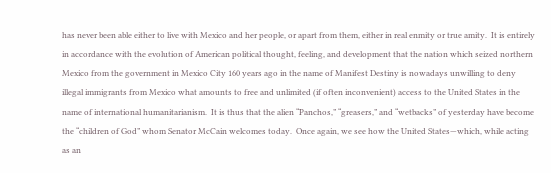has never been able either to live with Mexico and her people, or apart from them, either in real enmity or true amity.  It is entirely in accordance with the evolution of American political thought, feeling, and development that the nation which seized northern Mexico from the government in Mexico City 160 years ago in the name of Manifest Destiny is nowadays unwilling to deny illegal immigrants from Mexico what amounts to free and unlimited (if often inconvenient) access to the United States in the name of international humanitarianism.  It is thus that the alien “Panchos,” “greasers,” and “wetbacks” of yesterday have become the “children of God” whom Senator McCain welcomes today.  Once again, we see how the United States—which, while acting as an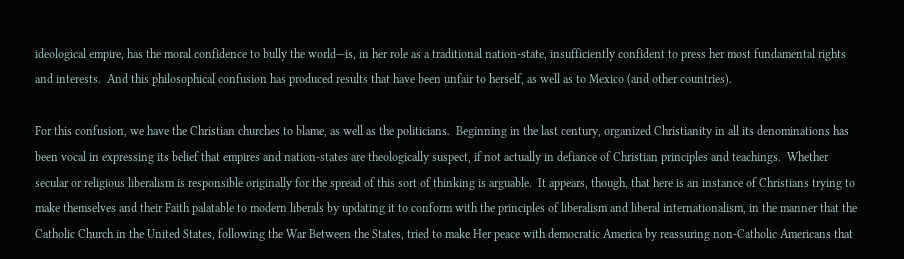ideological empire, has the moral confidence to bully the world—is, in her role as a traditional nation-state, insufficiently confident to press her most fundamental rights and interests.  And this philosophical confusion has produced results that have been unfair to herself, as well as to Mexico (and other countries).

For this confusion, we have the Christian churches to blame, as well as the politicians.  Beginning in the last century, organized Christianity in all its denominations has been vocal in expressing its belief that empires and nation-states are theologically suspect, if not actually in defiance of Christian principles and teachings.  Whether secular or religious liberalism is responsible originally for the spread of this sort of thinking is arguable.  It appears, though, that here is an instance of Christians trying to make themselves and their Faith palatable to modern liberals by updating it to conform with the principles of liberalism and liberal internationalism, in the manner that the Catholic Church in the United States, following the War Between the States, tried to make Her peace with democratic America by reassuring non-Catholic Americans that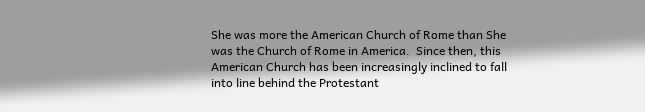She was more the American Church of Rome than She was the Church of Rome in America.  Since then, this American Church has been increasingly inclined to fall into line behind the Protestant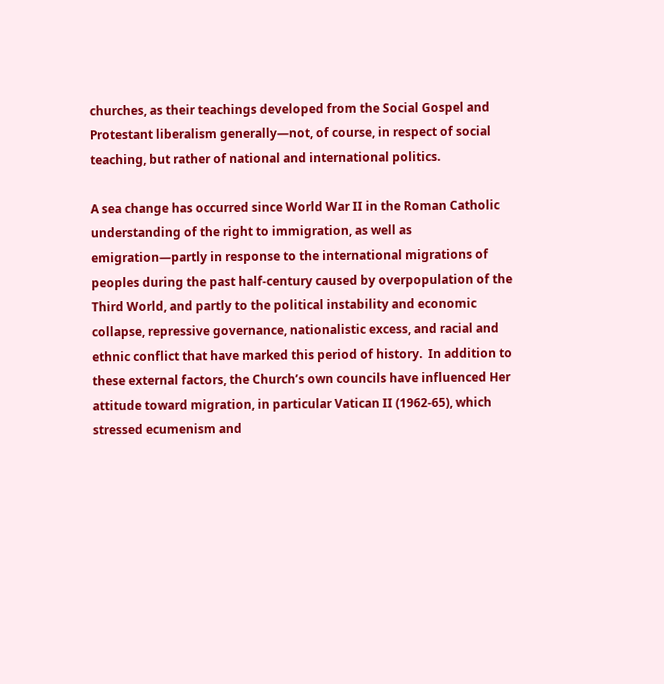churches, as their teachings developed from the Social Gospel and Protestant liberalism generally—not, of course, in respect of social teaching, but rather of national and international politics.

A sea change has occurred since World War II in the Roman Catholic understanding of the right to immigration, as well as emigration—partly in response to the international migrations of peoples during the past half-century caused by overpopulation of the Third World, and partly to the political instability and economic collapse, repressive governance, nationalistic excess, and racial and ethnic conflict that have marked this period of history.  In addition to these external factors, the Church’s own councils have influenced Her attitude toward migration, in particular Vatican II (1962-65), which stressed ecumenism and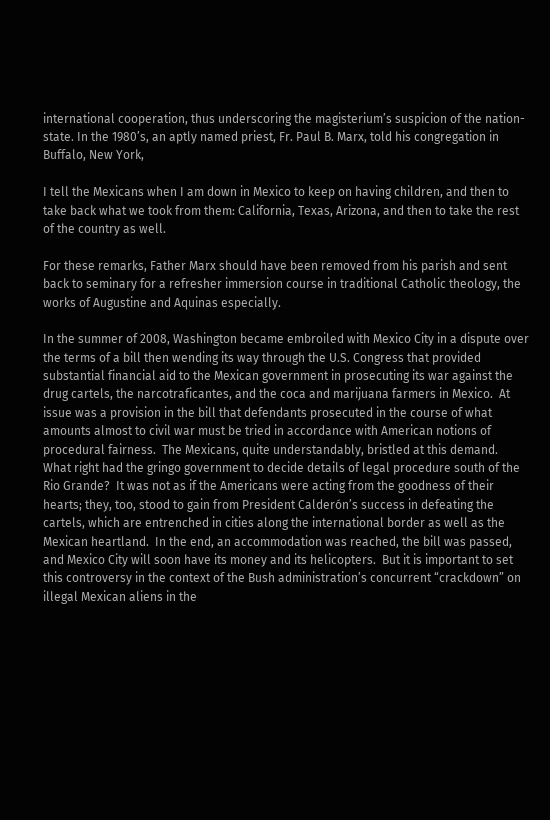international cooperation, thus underscoring the magisterium’s suspicion of the nation-state. In the 1980’s, an aptly named priest, Fr. Paul B. Marx, told his congregation in Buffalo, New York,

I tell the Mexicans when I am down in Mexico to keep on having children, and then to take back what we took from them: California, Texas, Arizona, and then to take the rest of the country as well.

For these remarks, Father Marx should have been removed from his parish and sent back to seminary for a refresher immersion course in traditional Catholic theology, the works of Augustine and Aquinas especially.

In the summer of 2008, Washington became embroiled with Mexico City in a dispute over the terms of a bill then wending its way through the U.S. Congress that provided substantial financial aid to the Mexican government in prosecuting its war against the drug cartels, the narcotraficantes, and the coca and marijuana farmers in Mexico.  At issue was a provision in the bill that defendants prosecuted in the course of what amounts almost to civil war must be tried in accordance with American notions of procedural fairness.  The Mexicans, quite understandably, bristled at this demand.  What right had the gringo government to decide details of legal procedure south of the Rio Grande?  It was not as if the Americans were acting from the goodness of their hearts; they, too, stood to gain from President Calderón’s success in defeating the cartels, which are entrenched in cities along the international border as well as the Mexican heartland.  In the end, an accommodation was reached, the bill was passed, and Mexico City will soon have its money and its helicopters.  But it is important to set this controversy in the context of the Bush administration’s concurrent “crackdown” on illegal Mexican aliens in the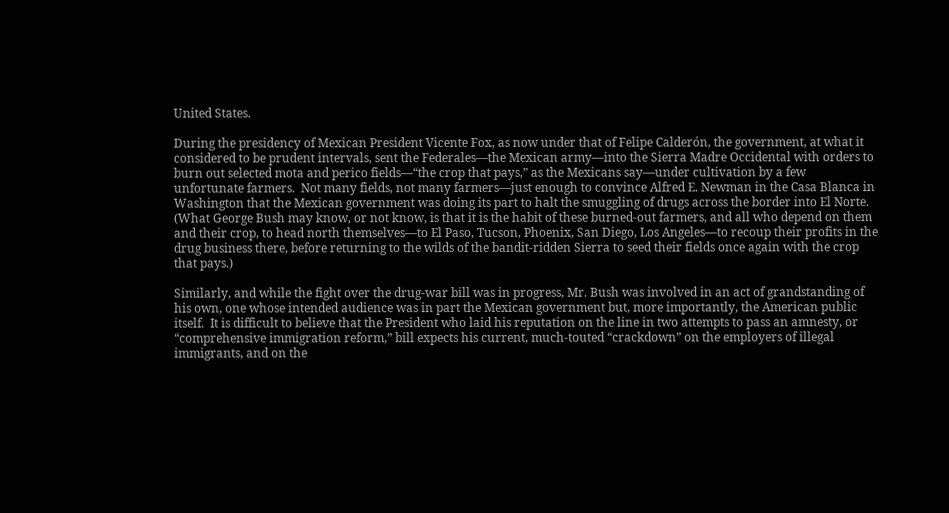United States.

During the presidency of Mexican President Vicente Fox, as now under that of Felipe Calderón, the government, at what it considered to be prudent intervals, sent the Federales—the Mexican army—into the Sierra Madre Occidental with orders to burn out selected mota and perico fields—“the crop that pays,” as the Mexicans say—under cultivation by a few unfortunate farmers.  Not many fields, not many farmers—just enough to convince Alfred E. Newman in the Casa Blanca in Washington that the Mexican government was doing its part to halt the smuggling of drugs across the border into El Norte.  (What George Bush may know, or not know, is that it is the habit of these burned-out farmers, and all who depend on them and their crop, to head north themselves—to El Paso, Tucson, Phoenix, San Diego, Los Angeles—to recoup their profits in the drug business there, before returning to the wilds of the bandit-ridden Sierra to seed their fields once again with the crop that pays.)

Similarly, and while the fight over the drug-war bill was in progress, Mr. Bush was involved in an act of grandstanding of his own, one whose intended audience was in part the Mexican government but, more importantly, the American public itself.  It is difficult to believe that the President who laid his reputation on the line in two attempts to pass an amnesty, or “comprehensive immigration reform,” bill expects his current, much-touted “crackdown” on the employers of illegal immigrants, and on the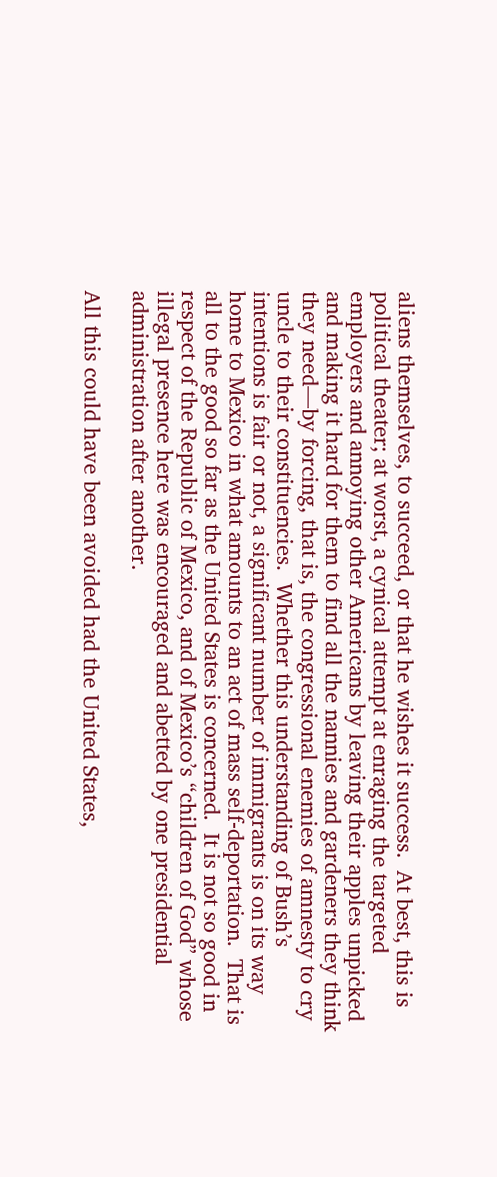aliens themselves, to succeed, or that he wishes it success.  At best, this is political theater; at worst, a cynical attempt at enraging the targeted employers and annoying other Americans by leaving their apples unpicked and making it hard for them to find all the nannies and gardeners they think they need—by forcing, that is, the congressional enemies of amnesty to cry uncle to their constituencies.  Whether this understanding of Bush’s intentions is fair or not, a significant number of immigrants is on its way home to Mexico in what amounts to an act of mass self-deportation.  That is all to the good so far as the United States is concerned.  It is not so good in respect of the Republic of Mexico, and of Mexico’s “children of God” whose illegal presence here was encouraged and abetted by one presidential administration after another.

All this could have been avoided had the United States,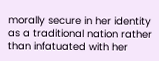morally secure in her identity as a traditional nation rather than infatuated with her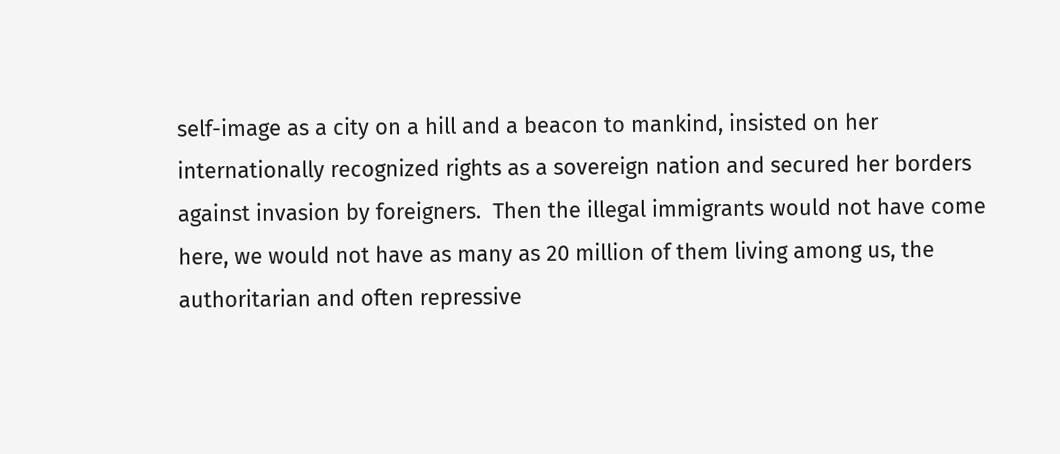self-image as a city on a hill and a beacon to mankind, insisted on her internationally recognized rights as a sovereign nation and secured her borders against invasion by foreigners.  Then the illegal immigrants would not have come here, we would not have as many as 20 million of them living among us, the authoritarian and often repressive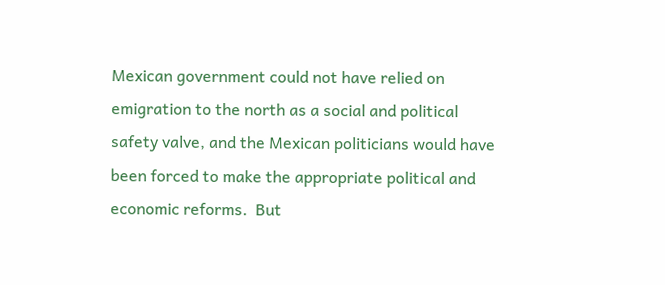Mexican government could not have relied on emigration to the north as a social and political safety valve, and the Mexican politicians would have been forced to make the appropriate political and economic reforms.  But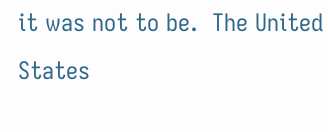it was not to be.  The United States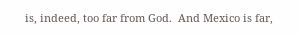is, indeed, too far from God.  And Mexico is far,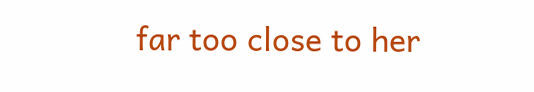far too close to her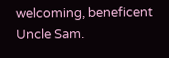welcoming, beneficent Uncle Sam.